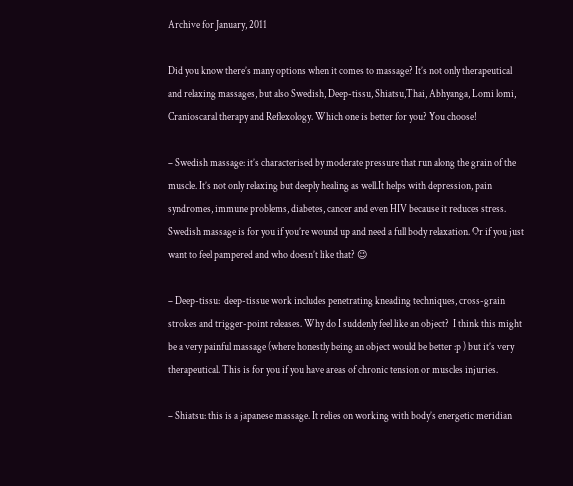Archive for January, 2011

Did you know there’s many options when it comes to massage? It’s not only therapeutical and relaxing massages, but also Swedish, Deep-tissu, Shiatsu,Thai, Abhyanga, Lomi lomi, Cranioscaral therapy and Reflexology. Which one is better for you? You choose!

– Swedish massage: it’s characterised by moderate pressure that run along the grain of the muscle. It’s not only relaxing but deeply healing as well.It helps with depression, pain syndromes, immune problems, diabetes, cancer and even HIV because it reduces stress. Swedish massage is for you if you’re wound up and need a full body relaxation. Or if you just want to feel pampered and who doesn’t like that? 😉

– Deep-tissu:  deep-tissue work includes penetrating kneading techniques, cross-grain strokes and trigger-point releases. Why do I suddenly feel like an object?  I think this might be a very painful massage (where honestly being an object would be better :p ) but it’s very therapeutical. This is for you if you have areas of chronic tension or muscles injuries.

– Shiatsu: this is a japanese massage. It relies on working with body’s energetic meridian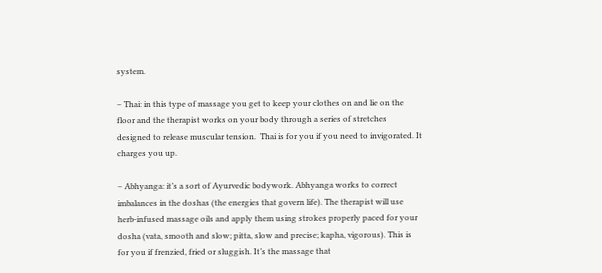system.

– Thai: in this type of massage you get to keep your clothes on and lie on the floor and the therapist works on your body through a series of stretches designed to release muscular tension.  Thai is for you if you need to invigorated. It charges you up.

– Abhyanga: it’s a sort of Ayurvedic bodywork. Abhyanga works to correct imbalances in the doshas (the energies that govern life). The therapist will use herb-infused massage oils and apply them using strokes properly paced for your dosha (vata, smooth and slow; pitta, slow and precise; kapha, vigorous). This is for you if frenzied, fried or sluggish. It’s the massage that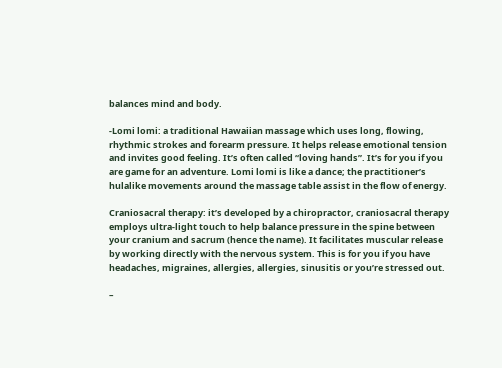balances mind and body.

-Lomi lomi: a traditional Hawaiian massage which uses long, flowing, rhythmic strokes and forearm pressure. It helps release emotional tension and invites good feeling. It’s often called “loving hands”. It’s for you if you are game for an adventure. Lomi lomi is like a dance; the practitioner’s hulalike movements around the massage table assist in the flow of energy.

Craniosacral therapy: it’s developed by a chiropractor, craniosacral therapy employs ultra-light touch to help balance pressure in the spine between your cranium and sacrum (hence the name). It facilitates muscular release by working directly with the nervous system. This is for you if you have headaches, migraines, allergies, allergies, sinusitis or you’re stressed out.

–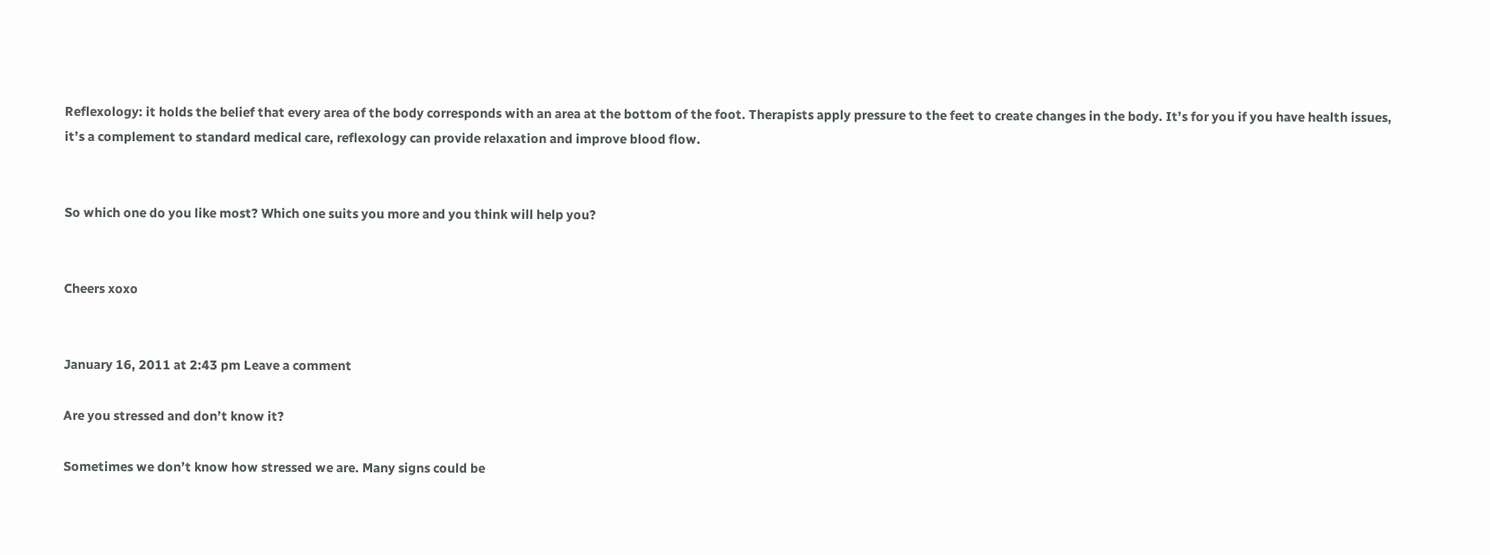Reflexology: it holds the belief that every area of the body corresponds with an area at the bottom of the foot. Therapists apply pressure to the feet to create changes in the body. It’s for you if you have health issues, it’s a complement to standard medical care, reflexology can provide relaxation and improve blood flow.


So which one do you like most? Which one suits you more and you think will help you?


Cheers xoxo


January 16, 2011 at 2:43 pm Leave a comment

Are you stressed and don’t know it?

Sometimes we don’t know how stressed we are. Many signs could be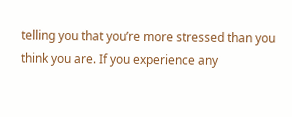telling you that you’re more stressed than you think you are. If you experience any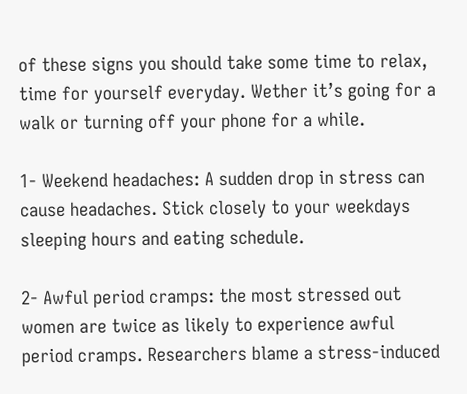of these signs you should take some time to relax, time for yourself everyday. Wether it’s going for a walk or turning off your phone for a while.

1- Weekend headaches: A sudden drop in stress can cause headaches. Stick closely to your weekdays sleeping hours and eating schedule.

2- Awful period cramps: the most stressed out women are twice as likely to experience awful period cramps. Researchers blame a stress-induced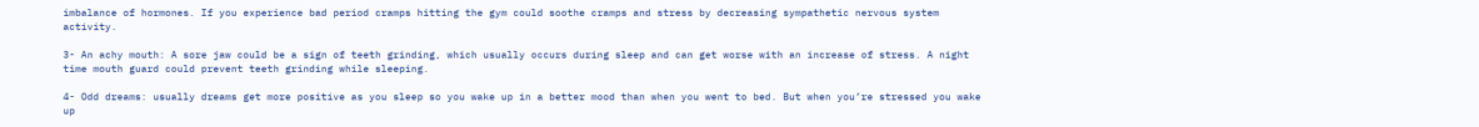imbalance of hormones. If you experience bad period cramps hitting the gym could soothe cramps and stress by decreasing sympathetic nervous system activity.

3- An achy mouth: A sore jaw could be a sign of teeth grinding, which usually occurs during sleep and can get worse with an increase of stress. A night time mouth guard could prevent teeth grinding while sleeping.

4- Odd dreams: usually dreams get more positive as you sleep so you wake up in a better mood than when you went to bed. But when you’re stressed you wake up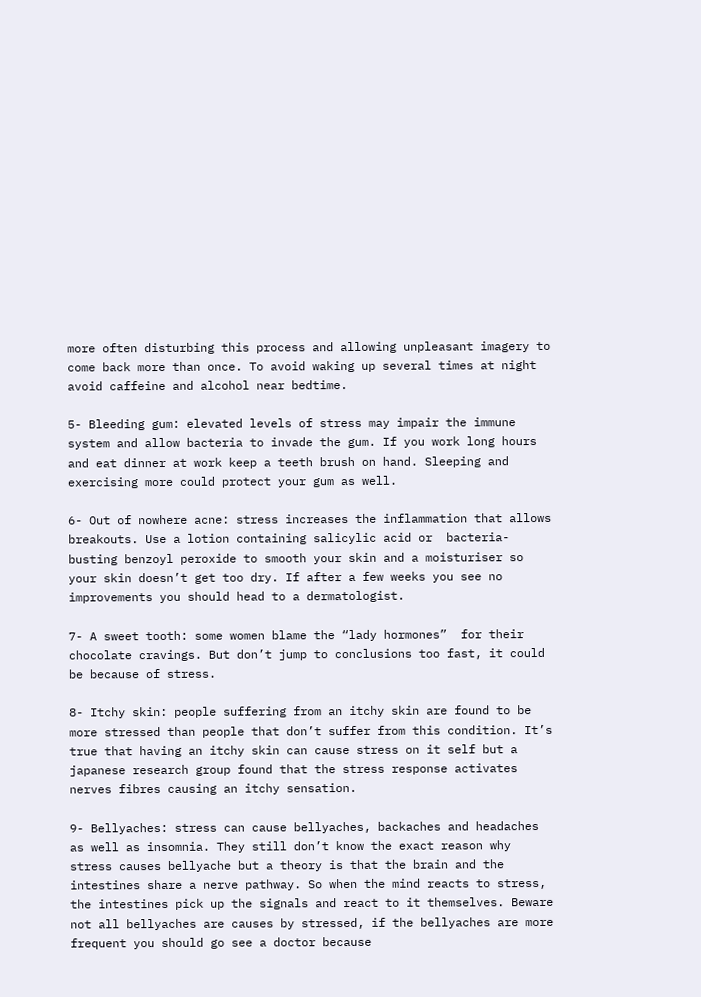more often disturbing this process and allowing unpleasant imagery to come back more than once. To avoid waking up several times at night avoid caffeine and alcohol near bedtime.

5- Bleeding gum: elevated levels of stress may impair the immune system and allow bacteria to invade the gum. If you work long hours and eat dinner at work keep a teeth brush on hand. Sleeping and exercising more could protect your gum as well.

6- Out of nowhere acne: stress increases the inflammation that allows breakouts. Use a lotion containing salicylic acid or  bacteria- busting benzoyl peroxide to smooth your skin and a moisturiser so your skin doesn’t get too dry. If after a few weeks you see no improvements you should head to a dermatologist.

7- A sweet tooth: some women blame the “lady hormones”  for their chocolate cravings. But don’t jump to conclusions too fast, it could be because of stress.

8- Itchy skin: people suffering from an itchy skin are found to be more stressed than people that don’t suffer from this condition. It’s true that having an itchy skin can cause stress on it self but a japanese research group found that the stress response activates nerves fibres causing an itchy sensation.

9- Bellyaches: stress can cause bellyaches, backaches and headaches as well as insomnia. They still don’t know the exact reason why stress causes bellyache but a theory is that the brain and the intestines share a nerve pathway. So when the mind reacts to stress, the intestines pick up the signals and react to it themselves. Beware not all bellyaches are causes by stressed, if the bellyaches are more frequent you should go see a doctor because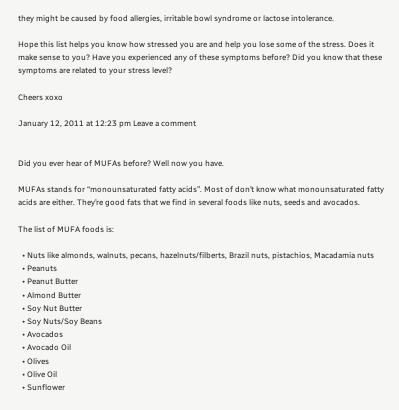they might be caused by food allergies, irritable bowl syndrome or lactose intolerance.

Hope this list helps you know how stressed you are and help you lose some of the stress. Does it make sense to you? Have you experienced any of these symptoms before? Did you know that these symptoms are related to your stress level?

Cheers xoxo

January 12, 2011 at 12:23 pm Leave a comment


Did you ever hear of MUFAs before? Well now you have.

MUFAs stands for “monounsaturated fatty acids”. Most of don’t know what monounsaturated fatty acids are either. They’re good fats that we find in several foods like nuts, seeds and avocados.

The list of MUFA foods is:

  • Nuts like almonds, walnuts, pecans, hazelnuts/filberts, Brazil nuts, pistachios, Macadamia nuts
  • Peanuts
  • Peanut Butter
  • Almond Butter
  • Soy Nut Butter
  • Soy Nuts/Soy Beans
  • Avocados
  • Avocado Oil
  • Olives
  • Olive Oil
  • Sunflower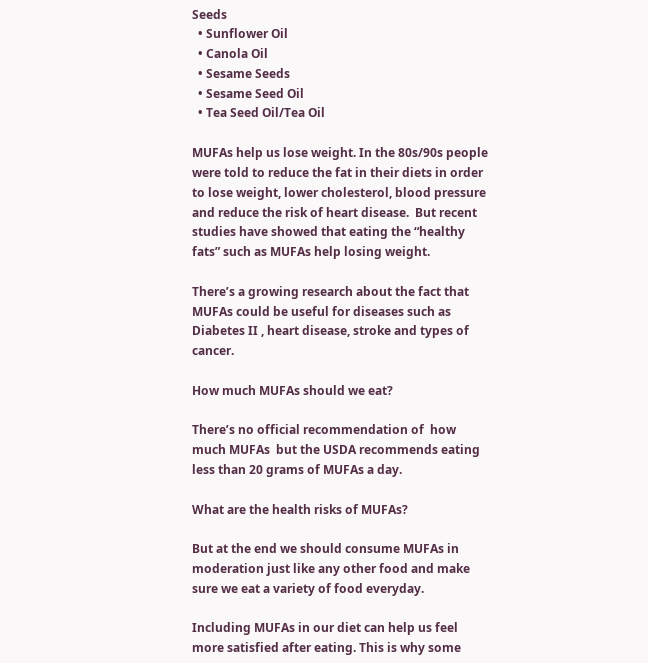Seeds
  • Sunflower Oil
  • Canola Oil
  • Sesame Seeds
  • Sesame Seed Oil
  • Tea Seed Oil/Tea Oil

MUFAs help us lose weight. In the 80s/90s people were told to reduce the fat in their diets in order to lose weight, lower cholesterol, blood pressure and reduce the risk of heart disease.  But recent studies have showed that eating the “healthy fats” such as MUFAs help losing weight.

There’s a growing research about the fact that MUFAs could be useful for diseases such as Diabetes II , heart disease, stroke and types of cancer.

How much MUFAs should we eat?

There’s no official recommendation of  how much MUFAs  but the USDA recommends eating less than 20 grams of MUFAs a day.

What are the health risks of MUFAs?

But at the end we should consume MUFAs in moderation just like any other food and make sure we eat a variety of food everyday.

Including MUFAs in our diet can help us feel more satisfied after eating. This is why some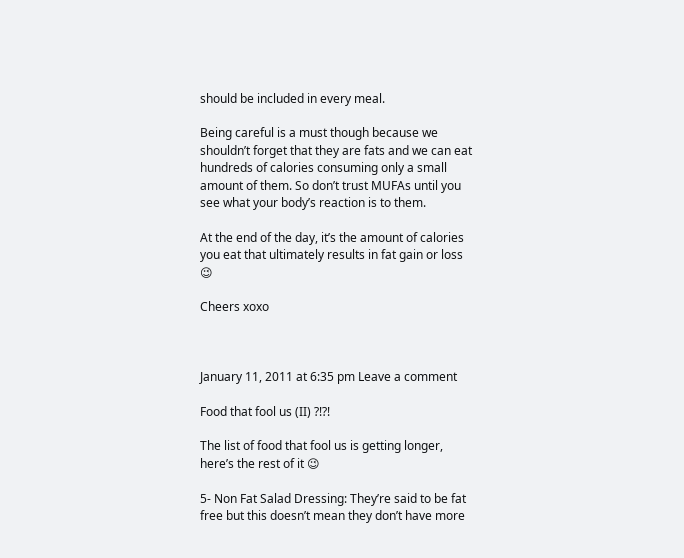should be included in every meal.

Being careful is a must though because we shouldn’t forget that they are fats and we can eat hundreds of calories consuming only a small amount of them. So don’t trust MUFAs until you see what your body’s reaction is to them.

At the end of the day, it’s the amount of calories you eat that ultimately results in fat gain or loss 😉

Cheers xoxo



January 11, 2011 at 6:35 pm Leave a comment

Food that fool us (II) ?!?!

The list of food that fool us is getting longer, here’s the rest of it 😉

5- Non Fat Salad Dressing: They’re said to be fat free but this doesn’t mean they don’t have more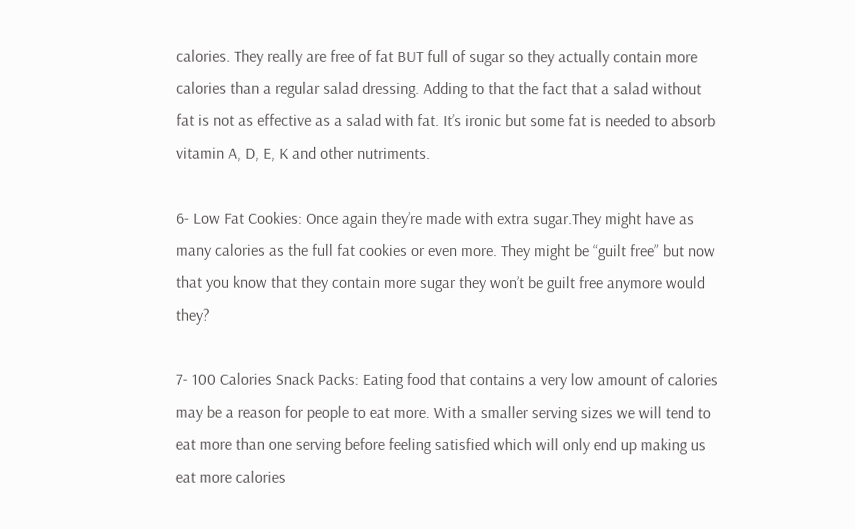calories. They really are free of fat BUT full of sugar so they actually contain more calories than a regular salad dressing. Adding to that the fact that a salad without fat is not as effective as a salad with fat. It’s ironic but some fat is needed to absorb vitamin A, D, E, K and other nutriments.

6- Low Fat Cookies: Once again they’re made with extra sugar.They might have as many calories as the full fat cookies or even more. They might be “guilt free” but now that you know that they contain more sugar they won’t be guilt free anymore would they?

7- 100 Calories Snack Packs: Eating food that contains a very low amount of calories may be a reason for people to eat more. With a smaller serving sizes we will tend to eat more than one serving before feeling satisfied which will only end up making us eat more calories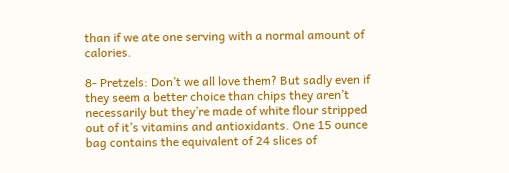than if we ate one serving with a normal amount of calories.

8- Pretzels: Don’t we all love them? But sadly even if they seem a better choice than chips they aren’t necessarily but they’re made of white flour stripped out of it’s vitamins and antioxidants. One 15 ounce bag contains the equivalent of 24 slices of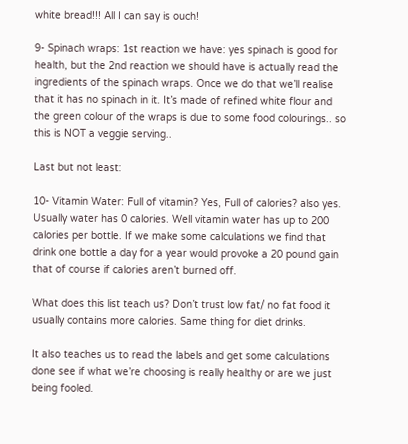white bread!!! All I can say is ouch!

9- Spinach wraps: 1st reaction we have: yes spinach is good for health, but the 2nd reaction we should have is actually read the ingredients of the spinach wraps. Once we do that we’ll realise that it has no spinach in it. It’s made of refined white flour and the green colour of the wraps is due to some food colourings.. so this is NOT a veggie serving..

Last but not least:

10- Vitamin Water: Full of vitamin? Yes, Full of calories? also yes. Usually water has 0 calories. Well vitamin water has up to 200 calories per bottle. If we make some calculations we find that drink one bottle a day for a year would provoke a 20 pound gain that of course if calories aren’t burned off.

What does this list teach us? Don’t trust low fat/ no fat food it usually contains more calories. Same thing for diet drinks.

It also teaches us to read the labels and get some calculations done see if what we’re choosing is really healthy or are we just being fooled.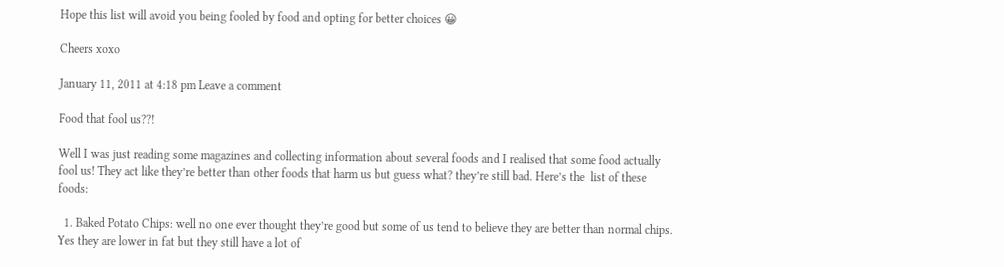Hope this list will avoid you being fooled by food and opting for better choices 😀

Cheers xoxo

January 11, 2011 at 4:18 pm Leave a comment

Food that fool us??!

Well I was just reading some magazines and collecting information about several foods and I realised that some food actually fool us! They act like they’re better than other foods that harm us but guess what? they’re still bad. Here’s the  list of these foods:

  1. Baked Potato Chips: well no one ever thought they’re good but some of us tend to believe they are better than normal chips. Yes they are lower in fat but they still have a lot of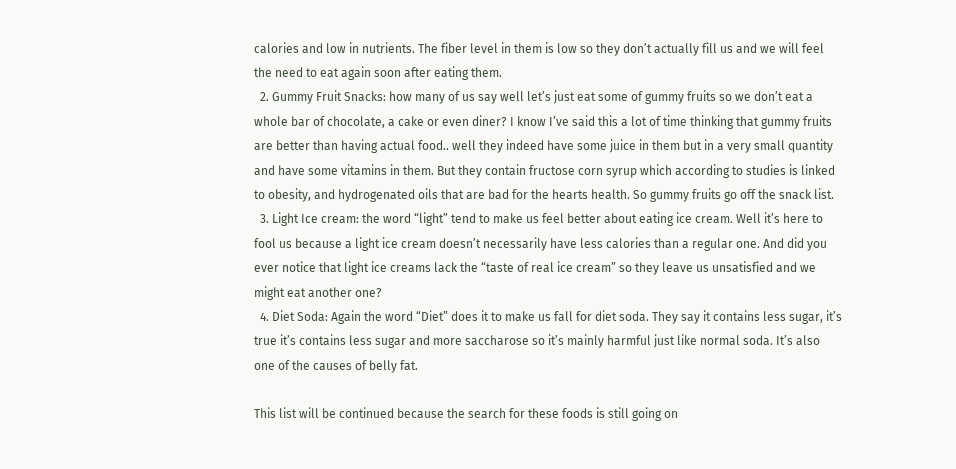calories and low in nutrients. The fiber level in them is low so they don’t actually fill us and we will feel the need to eat again soon after eating them.
  2. Gummy Fruit Snacks: how many of us say well let’s just eat some of gummy fruits so we don’t eat a whole bar of chocolate, a cake or even diner? I know I’ve said this a lot of time thinking that gummy fruits are better than having actual food.. well they indeed have some juice in them but in a very small quantity and have some vitamins in them. But they contain fructose corn syrup which according to studies is linked to obesity, and hydrogenated oils that are bad for the hearts health. So gummy fruits go off the snack list.
  3. Light Ice cream: the word “light” tend to make us feel better about eating ice cream. Well it’s here to fool us because a light ice cream doesn’t necessarily have less calories than a regular one. And did you ever notice that light ice creams lack the “taste of real ice cream” so they leave us unsatisfied and we might eat another one?
  4. Diet Soda: Again the word “Diet” does it to make us fall for diet soda. They say it contains less sugar, it’s true it’s contains less sugar and more saccharose so it’s mainly harmful just like normal soda. It’s also one of the causes of belly fat.

This list will be continued because the search for these foods is still going on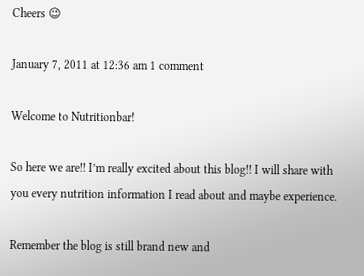Cheers 😉

January 7, 2011 at 12:36 am 1 comment

Welcome to Nutritionbar!

So here we are!! I’m really excited about this blog!! I will share with you every nutrition information I read about and maybe experience.

Remember the blog is still brand new and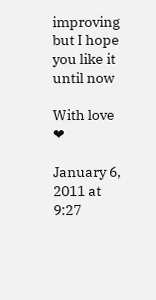improving but I hope you like it until now

With love ❤

January 6, 2011 at 9:27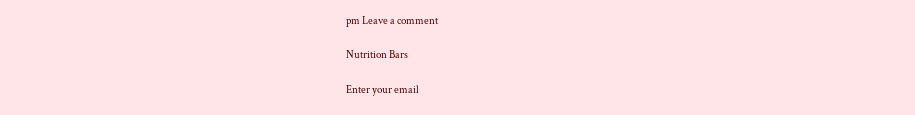pm Leave a comment

Nutrition Bars

Enter your email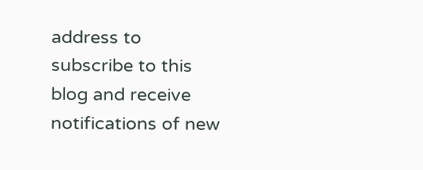address to subscribe to this blog and receive notifications of new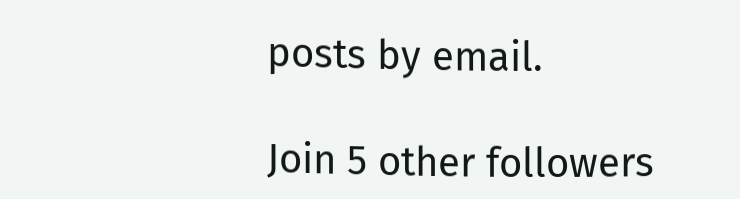posts by email.

Join 5 other followers